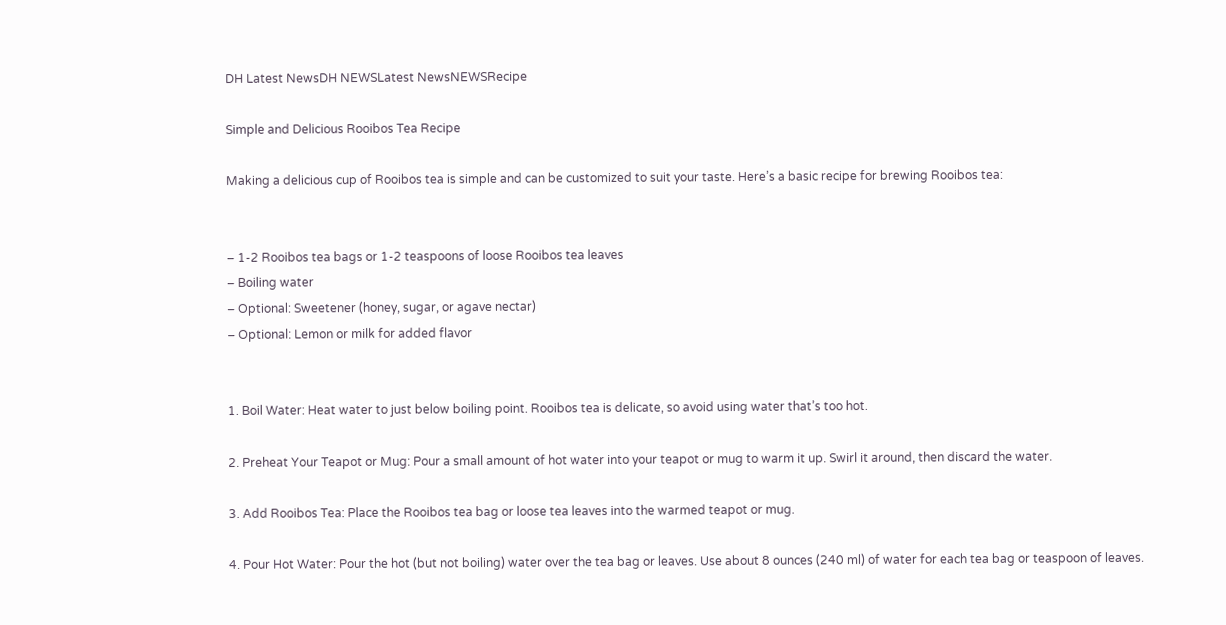DH Latest NewsDH NEWSLatest NewsNEWSRecipe

Simple and Delicious Rooibos Tea Recipe

Making a delicious cup of Rooibos tea is simple and can be customized to suit your taste. Here’s a basic recipe for brewing Rooibos tea:


– 1-2 Rooibos tea bags or 1-2 teaspoons of loose Rooibos tea leaves
– Boiling water
– Optional: Sweetener (honey, sugar, or agave nectar)
– Optional: Lemon or milk for added flavor


1. Boil Water: Heat water to just below boiling point. Rooibos tea is delicate, so avoid using water that’s too hot.

2. Preheat Your Teapot or Mug: Pour a small amount of hot water into your teapot or mug to warm it up. Swirl it around, then discard the water.

3. Add Rooibos Tea: Place the Rooibos tea bag or loose tea leaves into the warmed teapot or mug.

4. Pour Hot Water: Pour the hot (but not boiling) water over the tea bag or leaves. Use about 8 ounces (240 ml) of water for each tea bag or teaspoon of leaves.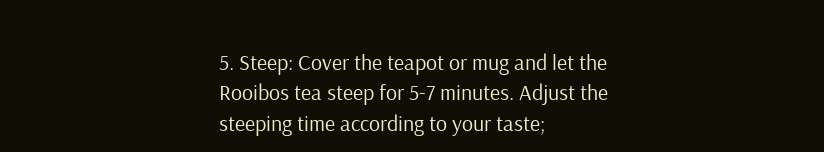5. Steep: Cover the teapot or mug and let the Rooibos tea steep for 5-7 minutes. Adjust the steeping time according to your taste;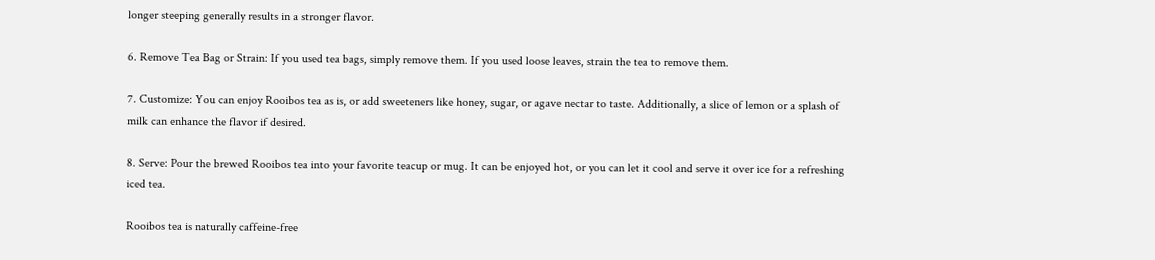longer steeping generally results in a stronger flavor.

6. Remove Tea Bag or Strain: If you used tea bags, simply remove them. If you used loose leaves, strain the tea to remove them.

7. Customize: You can enjoy Rooibos tea as is, or add sweeteners like honey, sugar, or agave nectar to taste. Additionally, a slice of lemon or a splash of milk can enhance the flavor if desired.

8. Serve: Pour the brewed Rooibos tea into your favorite teacup or mug. It can be enjoyed hot, or you can let it cool and serve it over ice for a refreshing iced tea.

Rooibos tea is naturally caffeine-free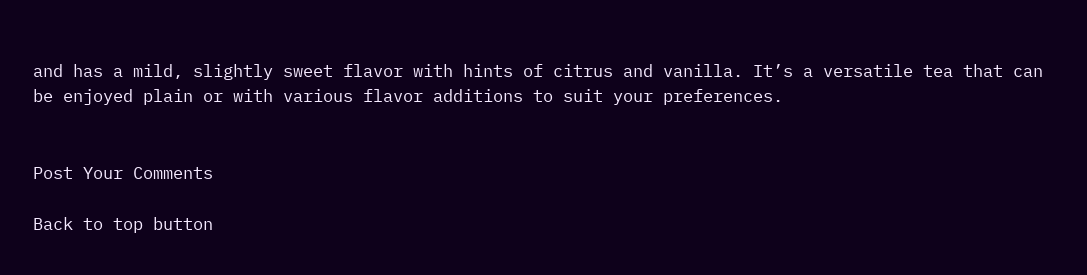and has a mild, slightly sweet flavor with hints of citrus and vanilla. It’s a versatile tea that can be enjoyed plain or with various flavor additions to suit your preferences.


Post Your Comments

Back to top button